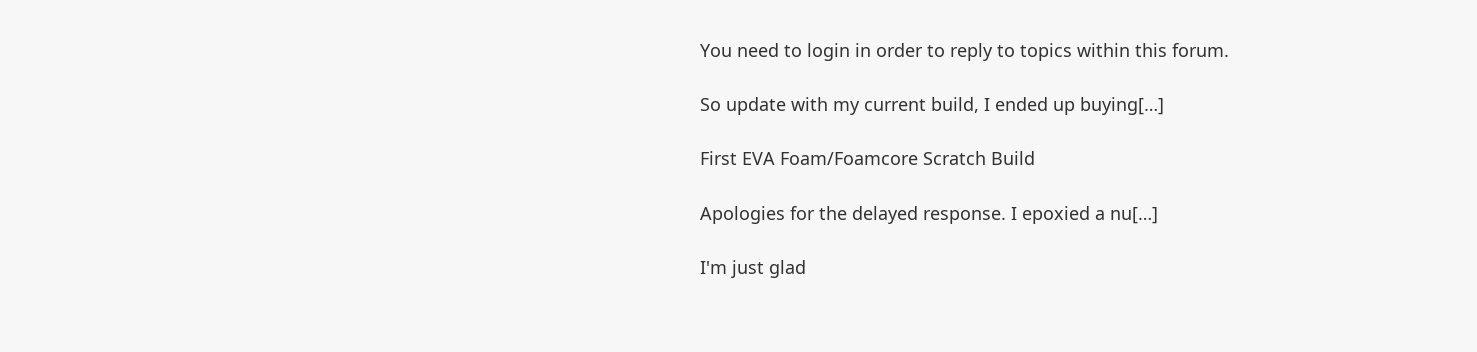You need to login in order to reply to topics within this forum.

So update with my current build, I ended up buying[…]

First EVA Foam/Foamcore Scratch Build

Apologies for the delayed response. I epoxied a nu[…]

I'm just glad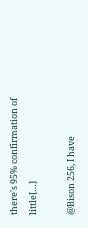there's 95% confirmation of little[…]

@Bison 256, I have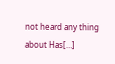not heard any thing about Has[…]